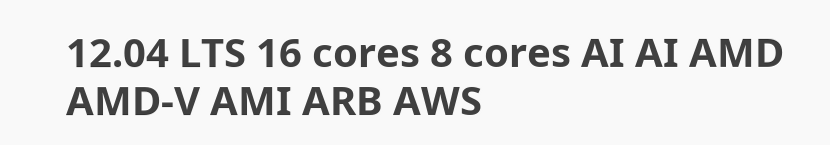12.04 LTS 16 cores 8 cores AI AI AMD AMD-V AMI ARB AWS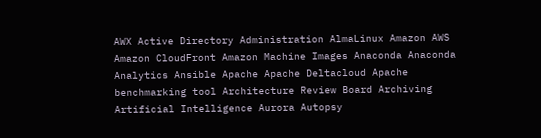AWX Active Directory Administration AlmaLinux Amazon AWS Amazon CloudFront Amazon Machine Images Anaconda Anaconda Analytics Ansible Apache Apache Deltacloud Apache benchmarking tool Architecture Review Board Archiving Artificial Intelligence Aurora Autopsy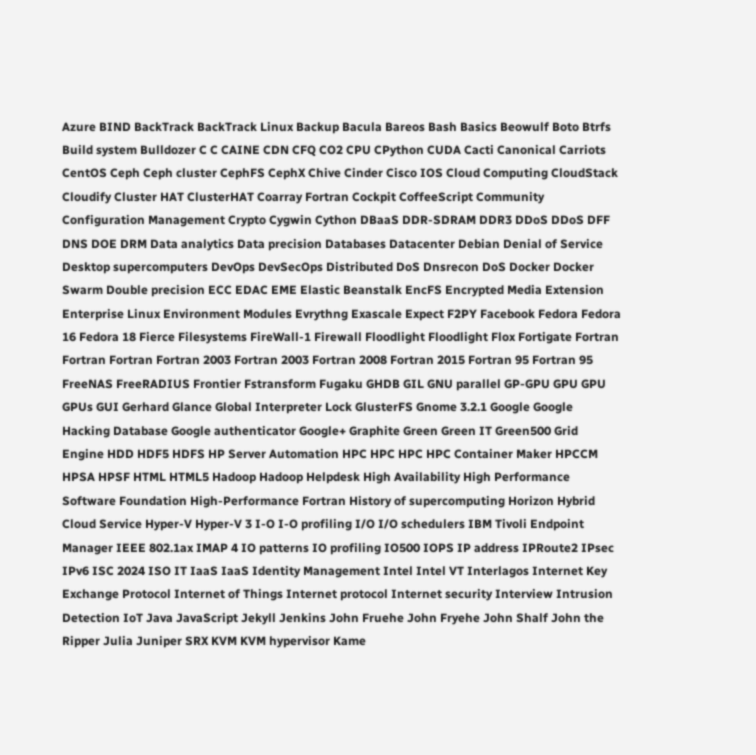Azure BIND BackTrack BackTrack Linux Backup Bacula Bareos Bash Basics Beowulf Boto Btrfs Build system Bulldozer C C CAINE CDN CFQ CO2 CPU CPython CUDA Cacti Canonical Carriots CentOS Ceph Ceph cluster CephFS CephX Chive Cinder Cisco IOS Cloud Computing CloudStack Cloudify Cluster HAT ClusterHAT Coarray Fortran Cockpit CoffeeScript Community Configuration Management Crypto Cygwin Cython DBaaS DDR-SDRAM DDR3 DDoS DDoS DFF DNS DOE DRM Data analytics Data precision Databases Datacenter Debian Denial of Service Desktop supercomputers DevOps DevSecOps Distributed DoS Dnsrecon DoS Docker Docker Swarm Double precision ECC EDAC EME Elastic Beanstalk EncFS Encrypted Media Extension Enterprise Linux Environment Modules Evrythng Exascale Expect F2PY Facebook Fedora Fedora 16 Fedora 18 Fierce Filesystems FireWall-1 Firewall Floodlight Floodlight Flox Fortigate Fortran Fortran Fortran Fortran 2003 Fortran 2003 Fortran 2008 Fortran 2015 Fortran 95 Fortran 95 FreeNAS FreeRADIUS Frontier Fstransform Fugaku GHDB GIL GNU parallel GP-GPU GPU GPU GPUs GUI Gerhard Glance Global Interpreter Lock GlusterFS Gnome 3.2.1 Google Google Hacking Database Google authenticator Google+ Graphite Green Green IT Green500 Grid Engine HDD HDF5 HDFS HP Server Automation HPC HPC HPC HPC Container Maker HPCCM HPSA HPSF HTML HTML5 Hadoop Hadoop Helpdesk High Availability High Performance Software Foundation High-Performance Fortran History of supercomputing Horizon Hybrid Cloud Service Hyper-V Hyper-V 3 I-O I-O profiling I/O I/O schedulers IBM Tivoli Endpoint Manager IEEE 802.1ax IMAP 4 IO patterns IO profiling IO500 IOPS IP address IPRoute2 IPsec IPv6 ISC 2024 ISO IT IaaS IaaS Identity Management Intel Intel VT Interlagos Internet Key Exchange Protocol Internet of Things Internet protocol Internet security Interview Intrusion Detection IoT Java JavaScript Jekyll Jenkins John Fruehe John Fryehe John Shalf John the Ripper Julia Juniper SRX KVM KVM hypervisor Kame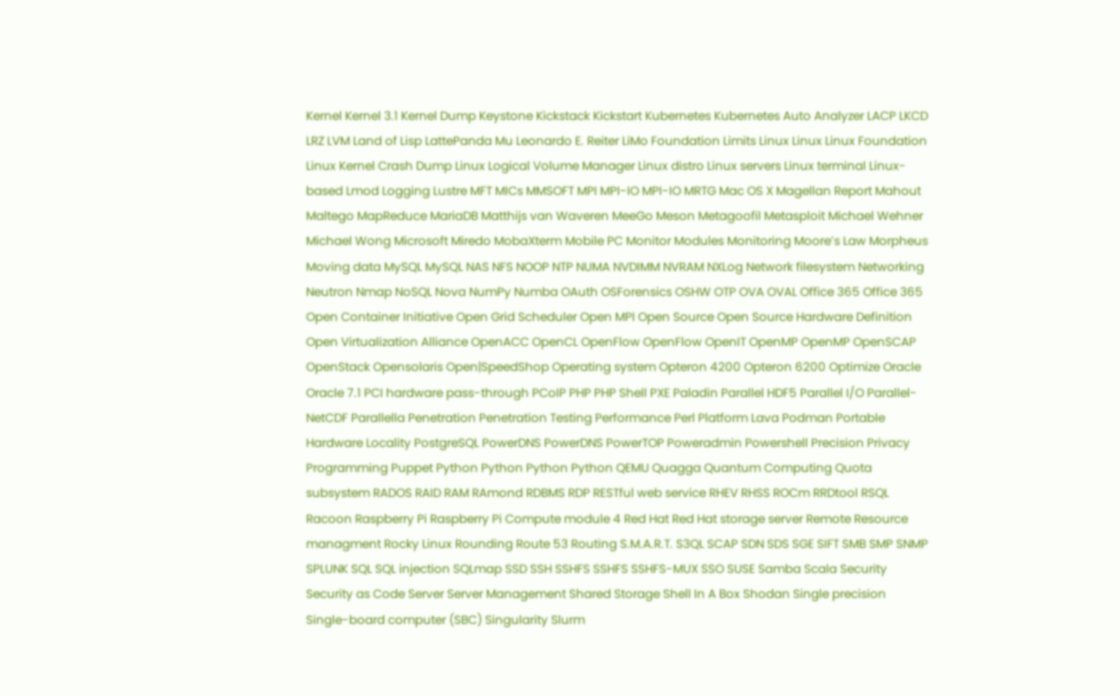Kernel Kernel 3.1 Kernel Dump Keystone Kickstack Kickstart Kubernetes Kubernetes Auto Analyzer LACP LKCD LRZ LVM Land of Lisp LattePanda Mu Leonardo E. Reiter LiMo Foundation Limits Linux Linux Linux Foundation Linux Kernel Crash Dump Linux Logical Volume Manager Linux distro Linux servers Linux terminal Linux-based Lmod Logging Lustre MFT MICs MMSOFT MPI MPI-IO MPI-IO MRTG Mac OS X Magellan Report Mahout Maltego MapReduce MariaDB Matthijs van Waveren MeeGo Meson Metagoofil Metasploit Michael Wehner Michael Wong Microsoft Miredo MobaXterm Mobile PC Monitor Modules Monitoring Moore’s Law Morpheus Moving data MySQL MySQL NAS NFS NOOP NTP NUMA NVDIMM NVRAM NXLog Network filesystem Networking Neutron Nmap NoSQL Nova NumPy Numba OAuth OSForensics OSHW OTP OVA OVAL Office 365 Office 365 Open Container Initiative Open Grid Scheduler Open MPI Open Source Open Source Hardware Definition Open Virtualization Alliance OpenACC OpenCL OpenFlow OpenFlow OpenIT OpenMP OpenMP OpenSCAP OpenStack Opensolaris Open|SpeedShop Operating system Opteron 4200 Opteron 6200 Optimize Oracle Oracle 7.1 PCI hardware pass-through PCoIP PHP PHP Shell PXE Paladin Parallel HDF5 Parallel I/O Parallel-NetCDF Parallella Penetration Penetration Testing Performance Perl Platform Lava Podman Portable Hardware Locality PostgreSQL PowerDNS PowerDNS PowerTOP Poweradmin Powershell Precision Privacy Programming Puppet Python Python Python Python QEMU Quagga Quantum Computing Quota subsystem RADOS RAID RAM RAmond RDBMS RDP RESTful web service RHEV RHSS ROCm RRDtool RSQL Racoon Raspberry Pi Raspberry Pi Compute module 4 Red Hat Red Hat storage server Remote Resource managment Rocky Linux Rounding Route 53 Routing S.M.A.R.T. S3QL SCAP SDN SDS SGE SIFT SMB SMP SNMP SPLUNK SQL SQL injection SQLmap SSD SSH SSHFS SSHFS SSHFS-MUX SSO SUSE Samba Scala Security Security as Code Server Server Management Shared Storage Shell In A Box Shodan Single precision Single-board computer (SBC) Singularity Slurm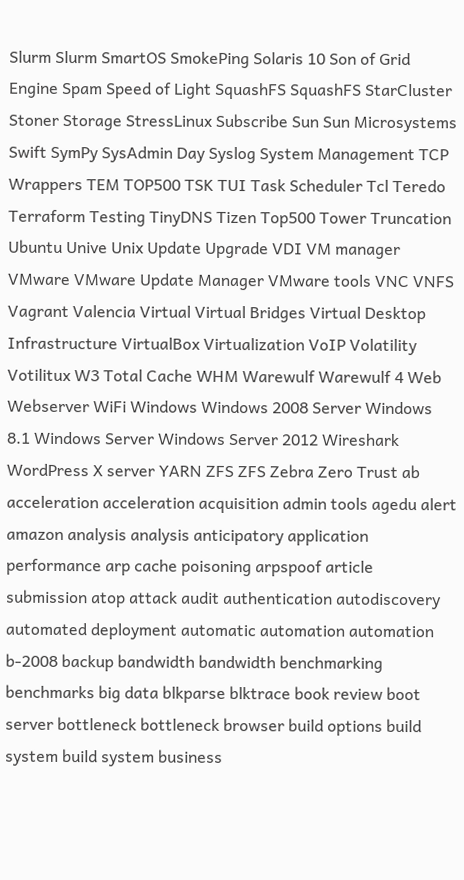Slurm Slurm SmartOS SmokePing Solaris 10 Son of Grid Engine Spam Speed of Light SquashFS SquashFS StarCluster Stoner Storage StressLinux Subscribe Sun Sun Microsystems Swift SymPy SysAdmin Day Syslog System Management TCP Wrappers TEM TOP500 TSK TUI Task Scheduler Tcl Teredo Terraform Testing TinyDNS Tizen Top500 Tower Truncation Ubuntu Unive Unix Update Upgrade VDI VM manager VMware VMware Update Manager VMware tools VNC VNFS Vagrant Valencia Virtual Virtual Bridges Virtual Desktop Infrastructure VirtualBox Virtualization VoIP Volatility Votilitux W3 Total Cache WHM Warewulf Warewulf 4 Web Webserver WiFi Windows Windows 2008 Server Windows 8.1 Windows Server Windows Server 2012 Wireshark WordPress X server YARN ZFS ZFS Zebra Zero Trust ab acceleration acceleration acquisition admin tools agedu alert amazon analysis analysis anticipatory application performance arp cache poisoning arpspoof article submission atop attack audit authentication autodiscovery automated deployment automatic automation automation b-2008 backup bandwidth bandwidth benchmarking benchmarks big data blkparse blktrace book review boot server bottleneck bottleneck browser build options build system build system business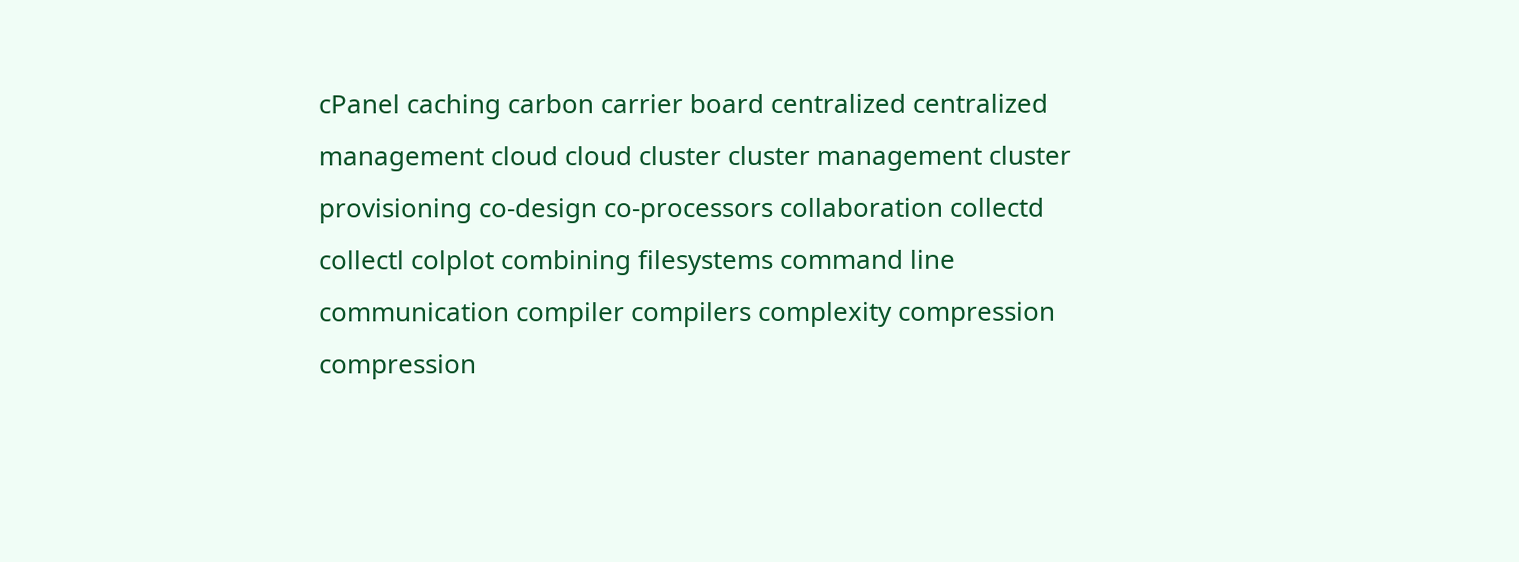cPanel caching carbon carrier board centralized centralized management cloud cloud cluster cluster management cluster provisioning co-design co-processors collaboration collectd collectl colplot combining filesystems command line communication compiler compilers complexity compression compression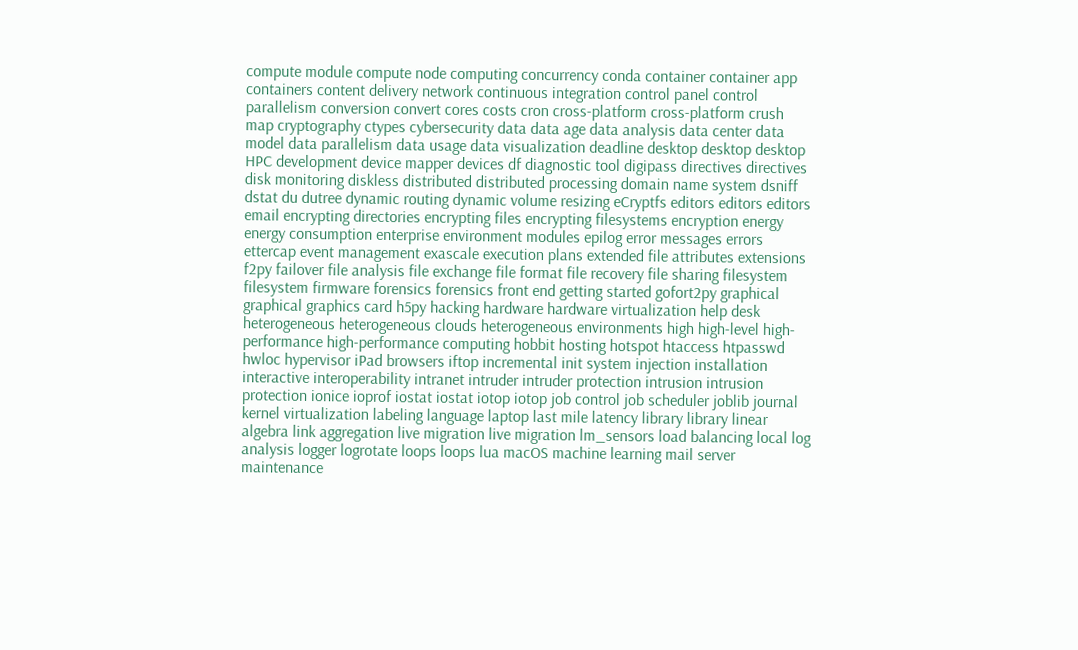compute module compute node computing concurrency conda container container app containers content delivery network continuous integration control panel control parallelism conversion convert cores costs cron cross-platform cross-platform crush map cryptography ctypes cybersecurity data data age data analysis data center data model data parallelism data usage data visualization deadline desktop desktop desktop HPC development device mapper devices df diagnostic tool digipass directives directives disk monitoring diskless distributed distributed processing domain name system dsniff dstat du dutree dynamic routing dynamic volume resizing eCryptfs editors editors editors email encrypting directories encrypting files encrypting filesystems encryption energy energy consumption enterprise environment modules epilog error messages errors ettercap event management exascale execution plans extended file attributes extensions f2py failover file analysis file exchange file format file recovery file sharing filesystem filesystem firmware forensics forensics front end getting started gofort2py graphical graphical graphics card h5py hacking hardware hardware virtualization help desk heterogeneous heterogeneous clouds heterogeneous environments high high-level high-performance high-performance computing hobbit hosting hotspot htaccess htpasswd hwloc hypervisor iPad browsers iftop incremental init system injection installation interactive interoperability intranet intruder intruder protection intrusion intrusion protection ionice ioprof iostat iostat iotop iotop job control job scheduler joblib journal kernel virtualization labeling language laptop last mile latency library library linear algebra link aggregation live migration live migration lm_sensors load balancing local log analysis logger logrotate loops loops lua macOS machine learning mail server maintenance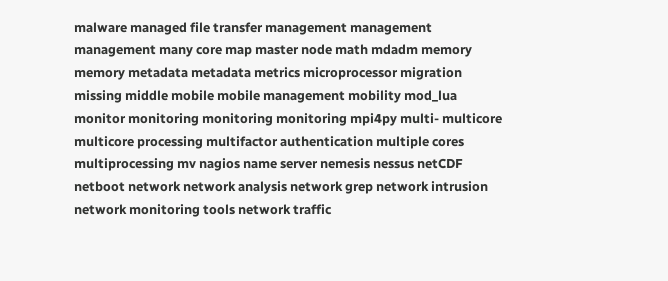malware managed file transfer management management management many core map master node math mdadm memory memory metadata metadata metrics microprocessor migration missing middle mobile mobile management mobility mod_lua monitor monitoring monitoring monitoring mpi4py multi- multicore multicore processing multifactor authentication multiple cores multiprocessing mv nagios name server nemesis nessus netCDF netboot network network analysis network grep network intrusion network monitoring tools network traffic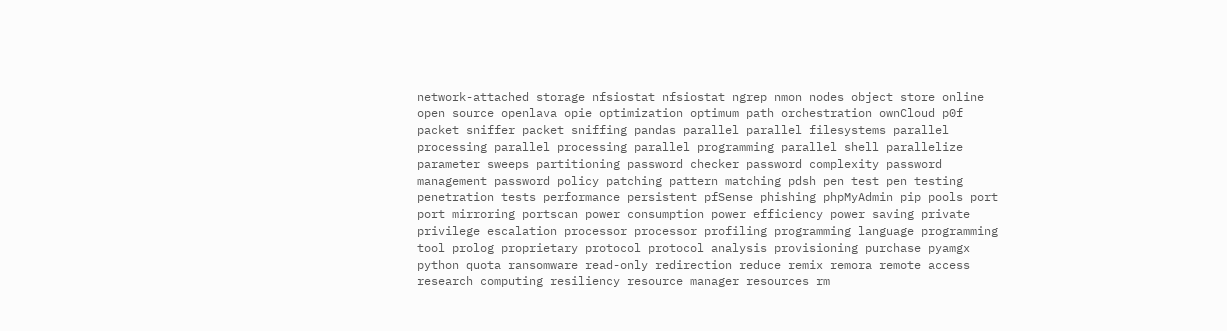network-attached storage nfsiostat nfsiostat ngrep nmon nodes object store online open source openlava opie optimization optimum path orchestration ownCloud p0f packet sniffer packet sniffing pandas parallel parallel filesystems parallel processing parallel processing parallel programming parallel shell parallelize parameter sweeps partitioning password checker password complexity password management password policy patching pattern matching pdsh pen test pen testing penetration tests performance persistent pfSense phishing phpMyAdmin pip pools port port mirroring portscan power consumption power efficiency power saving private privilege escalation processor processor profiling programming language programming tool prolog proprietary protocol protocol analysis provisioning purchase pyamgx python quota ransomware read-only redirection reduce remix remora remote access research computing resiliency resource manager resources rm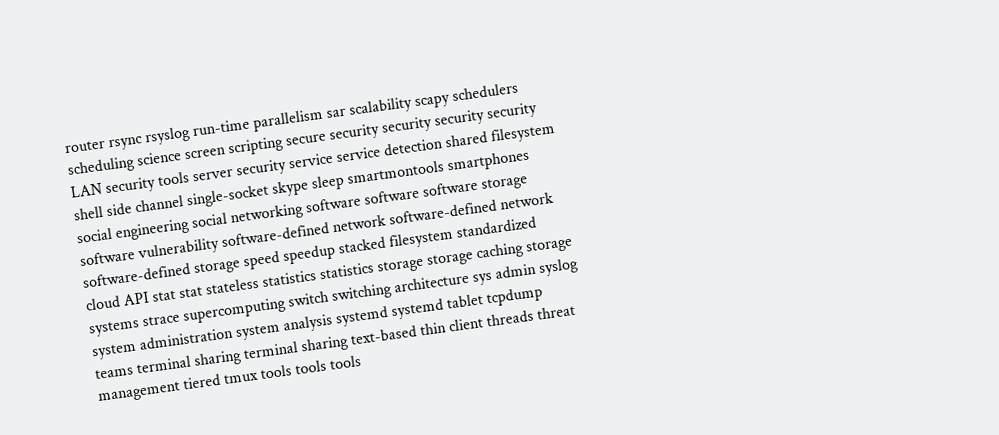router rsync rsyslog run-time parallelism sar scalability scapy schedulers scheduling science screen scripting secure security security security security LAN security tools server security service service detection shared filesystem shell side channel single-socket skype sleep smartmontools smartphones social engineering social networking software software software storage software vulnerability software-defined network software-defined network software-defined storage speed speedup stacked filesystem standardized cloud API stat stat stateless statistics statistics storage storage caching storage systems strace supercomputing switch switching architecture sys admin syslog system administration system analysis systemd systemd tablet tcpdump teams terminal sharing terminal sharing text-based thin client threads threat management tiered tmux tools tools tools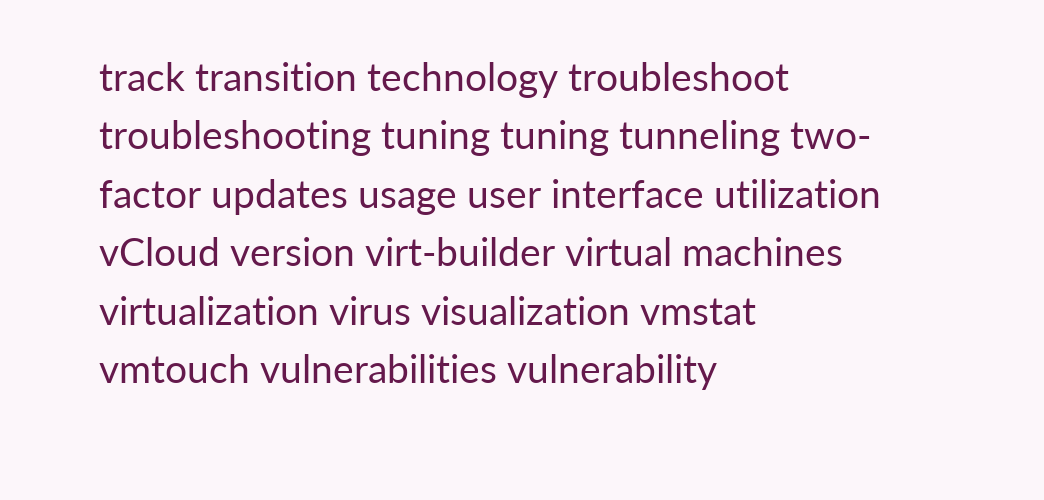track transition technology troubleshoot troubleshooting tuning tuning tunneling two-factor updates usage user interface utilization vCloud version virt-builder virtual machines virtualization virus visualization vmstat vmtouch vulnerabilities vulnerability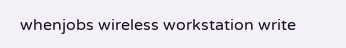whenjobs wireless workstation write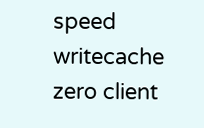speed writecache zero client